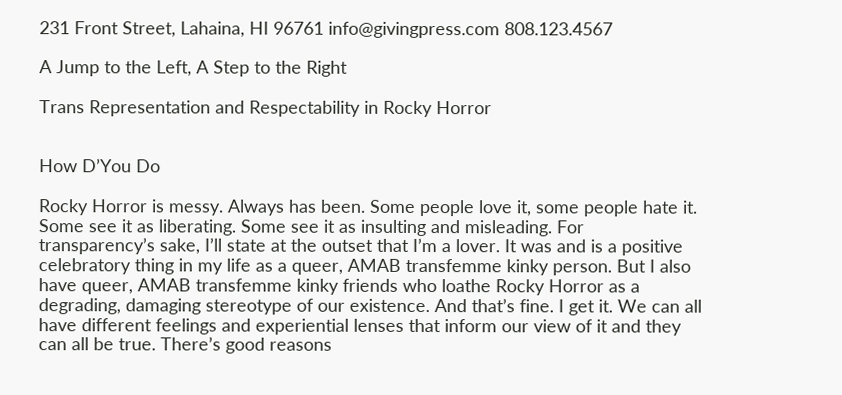231 Front Street, Lahaina, HI 96761 info@givingpress.com 808.123.4567

A Jump to the Left, A Step to the Right

Trans Representation and Respectability in Rocky Horror


How D’You Do

Rocky Horror is messy. Always has been. Some people love it, some people hate it. Some see it as liberating. Some see it as insulting and misleading. For transparency’s sake, I’ll state at the outset that I’m a lover. It was and is a positive celebratory thing in my life as a queer, AMAB transfemme kinky person. But I also have queer, AMAB transfemme kinky friends who loathe Rocky Horror as a degrading, damaging stereotype of our existence. And that’s fine. I get it. We can all have different feelings and experiential lenses that inform our view of it and they can all be true. There’s good reasons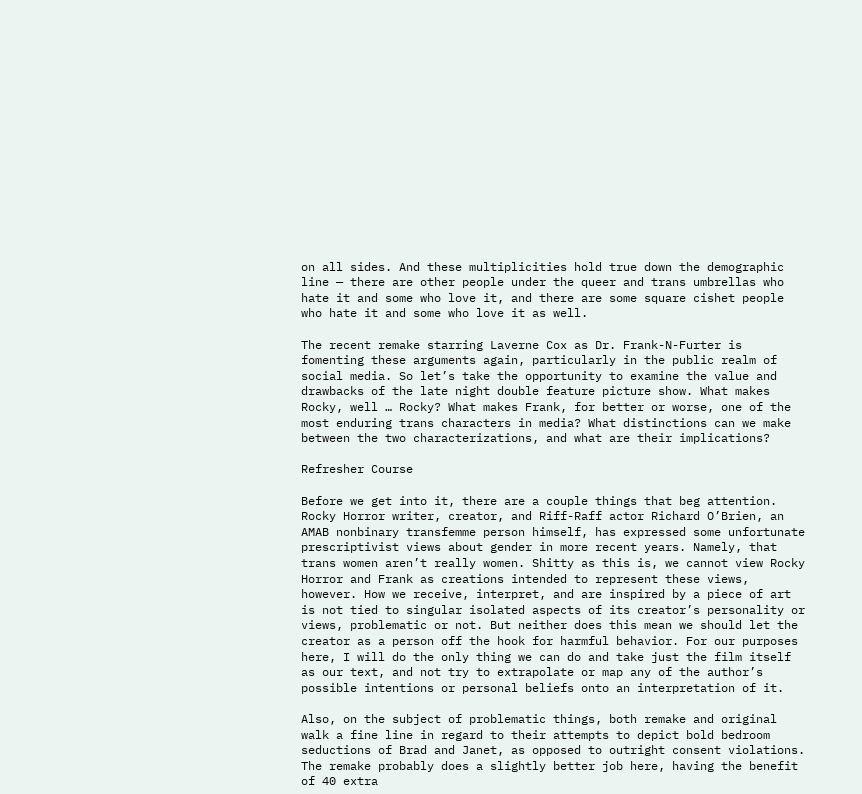on all sides. And these multiplicities hold true down the demographic line — there are other people under the queer and trans umbrellas who hate it and some who love it, and there are some square cishet people who hate it and some who love it as well.

The recent remake starring Laverne Cox as Dr. Frank-N-Furter is fomenting these arguments again, particularly in the public realm of social media. So let’s take the opportunity to examine the value and drawbacks of the late night double feature picture show. What makes Rocky, well … Rocky? What makes Frank, for better or worse, one of the most enduring trans characters in media? What distinctions can we make between the two characterizations, and what are their implications?

Refresher Course

Before we get into it, there are a couple things that beg attention. Rocky Horror writer, creator, and Riff-Raff actor Richard O’Brien, an AMAB nonbinary transfemme person himself, has expressed some unfortunate prescriptivist views about gender in more recent years. Namely, that trans women aren’t really women. Shitty as this is, we cannot view Rocky Horror and Frank as creations intended to represent these views, however. How we receive, interpret, and are inspired by a piece of art is not tied to singular isolated aspects of its creator’s personality or views, problematic or not. But neither does this mean we should let the creator as a person off the hook for harmful behavior. For our purposes here, I will do the only thing we can do and take just the film itself as our text, and not try to extrapolate or map any of the author’s possible intentions or personal beliefs onto an interpretation of it.

Also, on the subject of problematic things, both remake and original walk a fine line in regard to their attempts to depict bold bedroom seductions of Brad and Janet, as opposed to outright consent violations. The remake probably does a slightly better job here, having the benefit of 40 extra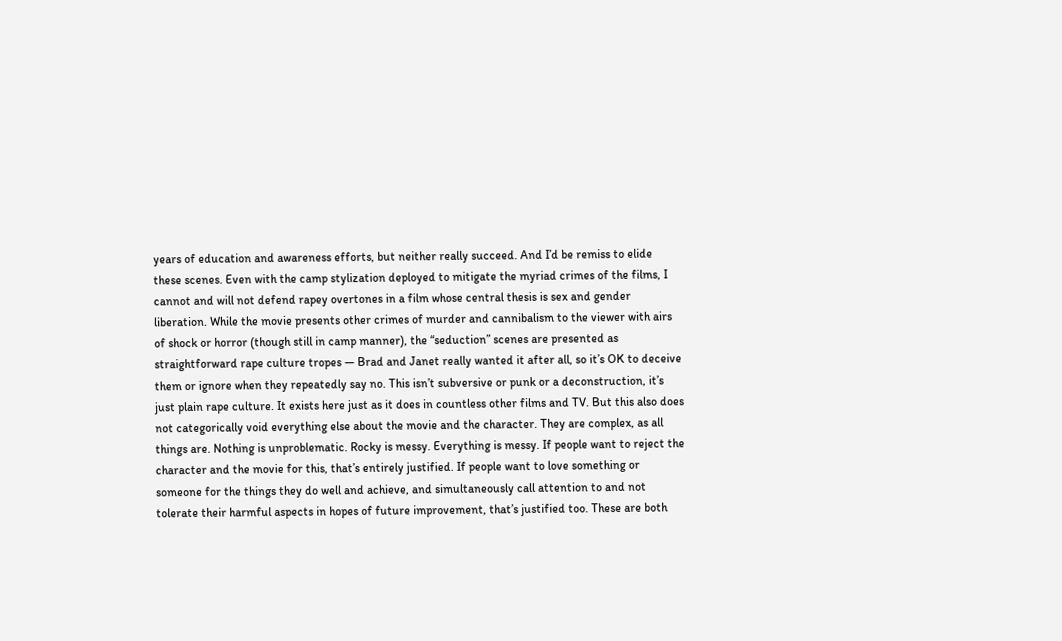years of education and awareness efforts, but neither really succeed. And I’d be remiss to elide these scenes. Even with the camp stylization deployed to mitigate the myriad crimes of the films, I cannot and will not defend rapey overtones in a film whose central thesis is sex and gender liberation. While the movie presents other crimes of murder and cannibalism to the viewer with airs of shock or horror (though still in camp manner), the “seduction” scenes are presented as straightforward rape culture tropes — Brad and Janet really wanted it after all, so it’s OK to deceive them or ignore when they repeatedly say no. This isn’t subversive or punk or a deconstruction, it’s just plain rape culture. It exists here just as it does in countless other films and TV. But this also does not categorically void everything else about the movie and the character. They are complex, as all things are. Nothing is unproblematic. Rocky is messy. Everything is messy. If people want to reject the character and the movie for this, that’s entirely justified. If people want to love something or someone for the things they do well and achieve, and simultaneously call attention to and not tolerate their harmful aspects in hopes of future improvement, that’s justified too. These are both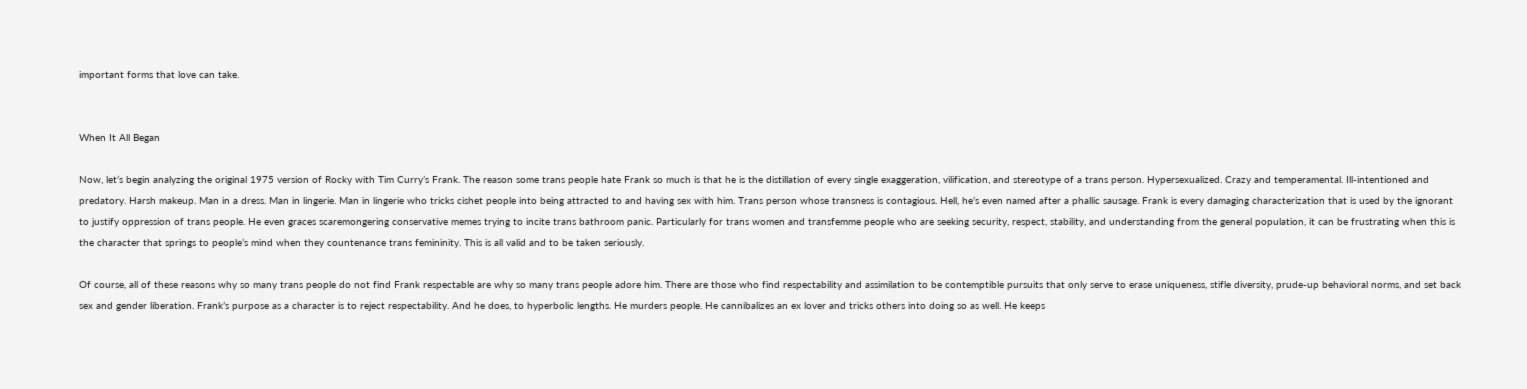important forms that love can take.


When It All Began

Now, let’s begin analyzing the original 1975 version of Rocky with Tim Curry’s Frank. The reason some trans people hate Frank so much is that he is the distillation of every single exaggeration, vilification, and stereotype of a trans person. Hypersexualized. Crazy and temperamental. Ill-intentioned and predatory. Harsh makeup. Man in a dress. Man in lingerie. Man in lingerie who tricks cishet people into being attracted to and having sex with him. Trans person whose transness is contagious. Hell, he’s even named after a phallic sausage. Frank is every damaging characterization that is used by the ignorant to justify oppression of trans people. He even graces scaremongering conservative memes trying to incite trans bathroom panic. Particularly for trans women and transfemme people who are seeking security, respect, stability, and understanding from the general population, it can be frustrating when this is the character that springs to people’s mind when they countenance trans femininity. This is all valid and to be taken seriously.

Of course, all of these reasons why so many trans people do not find Frank respectable are why so many trans people adore him. There are those who find respectability and assimilation to be contemptible pursuits that only serve to erase uniqueness, stifle diversity, prude-up behavioral norms, and set back sex and gender liberation. Frank’s purpose as a character is to reject respectability. And he does, to hyperbolic lengths. He murders people. He cannibalizes an ex lover and tricks others into doing so as well. He keeps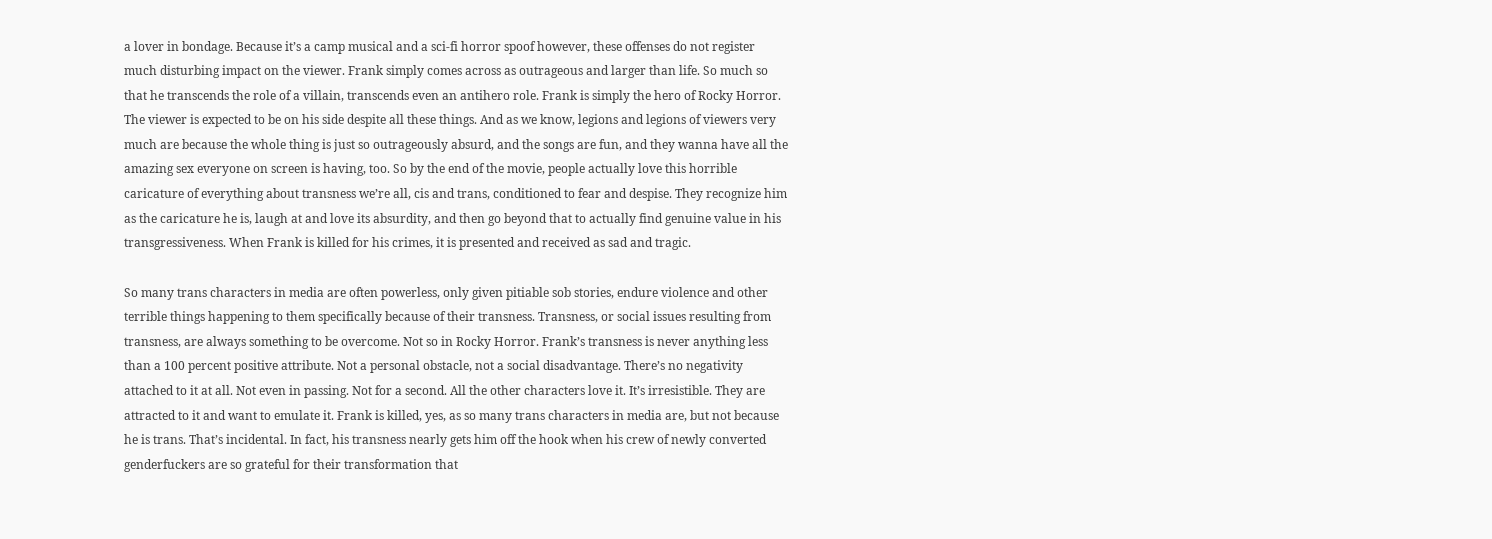a lover in bondage. Because it’s a camp musical and a sci-fi horror spoof however, these offenses do not register much disturbing impact on the viewer. Frank simply comes across as outrageous and larger than life. So much so that he transcends the role of a villain, transcends even an antihero role. Frank is simply the hero of Rocky Horror. The viewer is expected to be on his side despite all these things. And as we know, legions and legions of viewers very much are because the whole thing is just so outrageously absurd, and the songs are fun, and they wanna have all the amazing sex everyone on screen is having, too. So by the end of the movie, people actually love this horrible caricature of everything about transness we’re all, cis and trans, conditioned to fear and despise. They recognize him as the caricature he is, laugh at and love its absurdity, and then go beyond that to actually find genuine value in his transgressiveness. When Frank is killed for his crimes, it is presented and received as sad and tragic.

So many trans characters in media are often powerless, only given pitiable sob stories, endure violence and other terrible things happening to them specifically because of their transness. Transness, or social issues resulting from transness, are always something to be overcome. Not so in Rocky Horror. Frank’s transness is never anything less than a 100 percent positive attribute. Not a personal obstacle, not a social disadvantage. There’s no negativity attached to it at all. Not even in passing. Not for a second. All the other characters love it. It’s irresistible. They are attracted to it and want to emulate it. Frank is killed, yes, as so many trans characters in media are, but not because he is trans. That’s incidental. In fact, his transness nearly gets him off the hook when his crew of newly converted genderfuckers are so grateful for their transformation that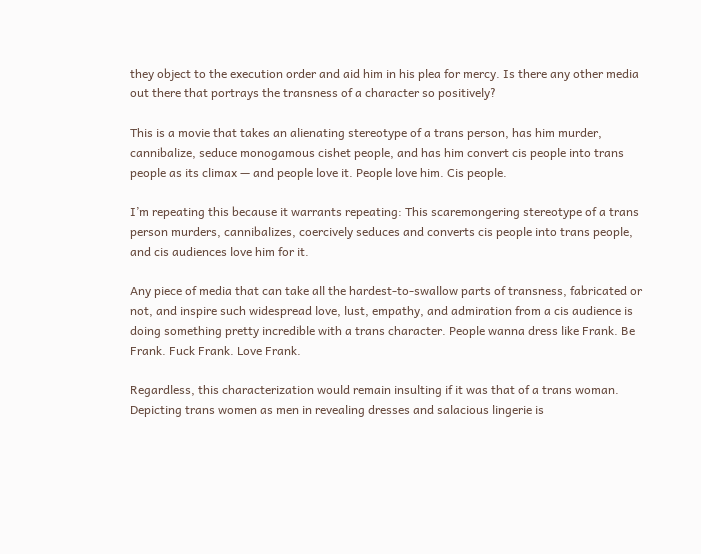they object to the execution order and aid him in his plea for mercy. Is there any other media out there that portrays the transness of a character so positively?

This is a movie that takes an alienating stereotype of a trans person, has him murder, cannibalize, seduce monogamous cishet people, and has him convert cis people into trans people as its climax — and people love it. People love him. Cis people.

I’m repeating this because it warrants repeating: This scaremongering stereotype of a trans person murders, cannibalizes, coercively seduces and converts cis people into trans people, and cis audiences love him for it.

Any piece of media that can take all the hardest-to-swallow parts of transness, fabricated or not, and inspire such widespread love, lust, empathy, and admiration from a cis audience is doing something pretty incredible with a trans character. People wanna dress like Frank. Be Frank. Fuck Frank. Love Frank.

Regardless, this characterization would remain insulting if it was that of a trans woman. Depicting trans women as men in revealing dresses and salacious lingerie is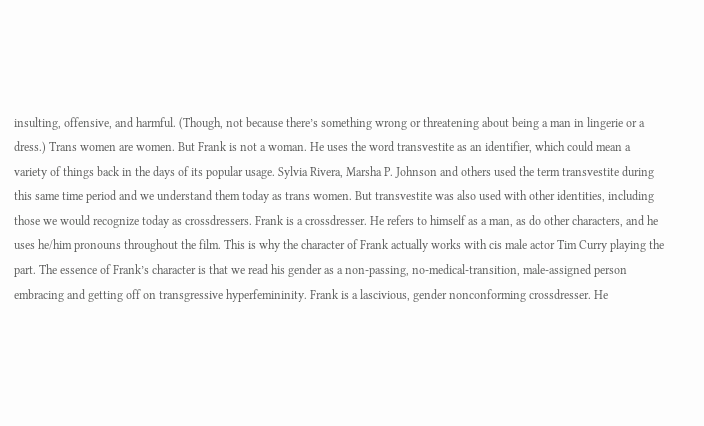insulting, offensive, and harmful. (Though, not because there’s something wrong or threatening about being a man in lingerie or a dress.) Trans women are women. But Frank is not a woman. He uses the word transvestite as an identifier, which could mean a variety of things back in the days of its popular usage. Sylvia Rivera, Marsha P. Johnson and others used the term transvestite during this same time period and we understand them today as trans women. But transvestite was also used with other identities, including those we would recognize today as crossdressers. Frank is a crossdresser. He refers to himself as a man, as do other characters, and he uses he/him pronouns throughout the film. This is why the character of Frank actually works with cis male actor Tim Curry playing the part. The essence of Frank’s character is that we read his gender as a non-passing, no-medical-transition, male-assigned person embracing and getting off on transgressive hyperfemininity. Frank is a lascivious, gender nonconforming crossdresser. He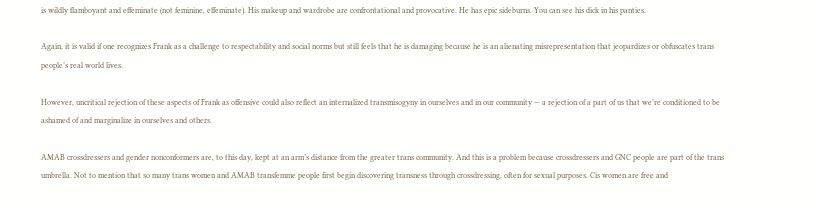is wildly flamboyant and effeminate (not feminine, effeminate). His makeup and wardrobe are confrontational and provocative. He has epic sideburns. You can see his dick in his panties.

Again, it is valid if one recognizes Frank as a challenge to respectability and social norms but still feels that he is damaging because he is an alienating misrepresentation that jeopardizes or obfuscates trans people’s real world lives.

However, uncritical rejection of these aspects of Frank as offensive could also reflect an internalized transmisogyny in ourselves and in our community — a rejection of a part of us that we’re conditioned to be ashamed of and marginalize in ourselves and others.

AMAB crossdressers and gender nonconformers are, to this day, kept at an arm’s distance from the greater trans community. And this is a problem because crossdressers and GNC people are part of the trans umbrella. Not to mention that so many trans women and AMAB transfemme people first begin discovering transness through crossdressing, often for sexual purposes. Cis women are free and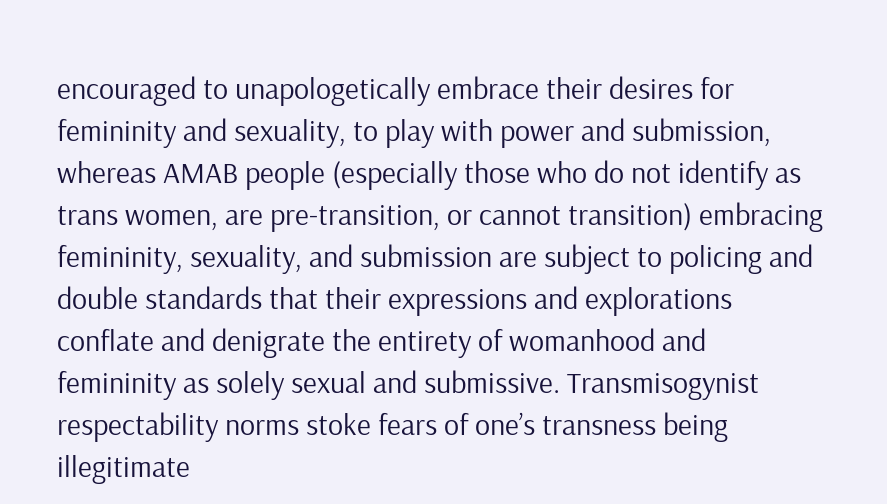encouraged to unapologetically embrace their desires for femininity and sexuality, to play with power and submission, whereas AMAB people (especially those who do not identify as trans women, are pre-transition, or cannot transition) embracing femininity, sexuality, and submission are subject to policing and double standards that their expressions and explorations conflate and denigrate the entirety of womanhood and femininity as solely sexual and submissive. Transmisogynist respectability norms stoke fears of one’s transness being illegitimate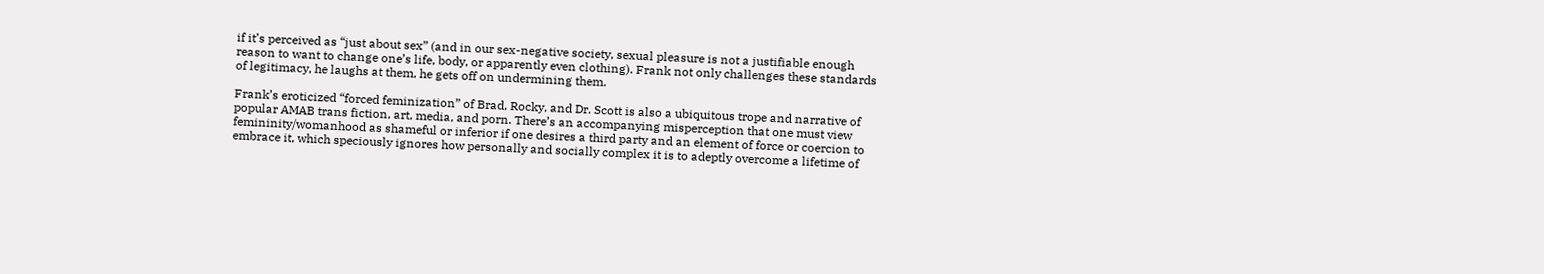if it’s perceived as “just about sex” (and in our sex-negative society, sexual pleasure is not a justifiable enough reason to want to change one’s life, body, or apparently even clothing). Frank not only challenges these standards of legitimacy, he laughs at them, he gets off on undermining them.

Frank’s eroticized “forced feminization” of Brad, Rocky, and Dr. Scott is also a ubiquitous trope and narrative of popular AMAB trans fiction, art, media, and porn. There’s an accompanying misperception that one must view femininity/womanhood as shameful or inferior if one desires a third party and an element of force or coercion to embrace it, which speciously ignores how personally and socially complex it is to adeptly overcome a lifetime of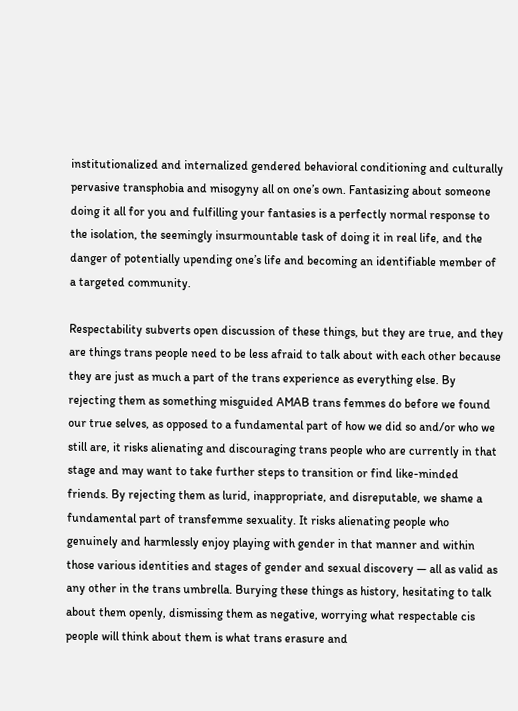institutionalized and internalized gendered behavioral conditioning and culturally pervasive transphobia and misogyny all on one’s own. Fantasizing about someone doing it all for you and fulfilling your fantasies is a perfectly normal response to the isolation, the seemingly insurmountable task of doing it in real life, and the danger of potentially upending one’s life and becoming an identifiable member of a targeted community.

Respectability subverts open discussion of these things, but they are true, and they are things trans people need to be less afraid to talk about with each other because they are just as much a part of the trans experience as everything else. By rejecting them as something misguided AMAB trans femmes do before we found our true selves, as opposed to a fundamental part of how we did so and/or who we still are, it risks alienating and discouraging trans people who are currently in that stage and may want to take further steps to transition or find like-minded friends. By rejecting them as lurid, inappropriate, and disreputable, we shame a fundamental part of transfemme sexuality. It risks alienating people who genuinely and harmlessly enjoy playing with gender in that manner and within those various identities and stages of gender and sexual discovery — all as valid as any other in the trans umbrella. Burying these things as history, hesitating to talk about them openly, dismissing them as negative, worrying what respectable cis people will think about them is what trans erasure and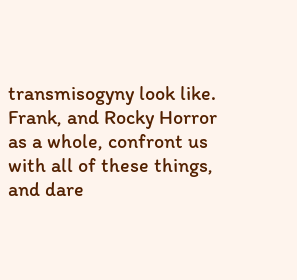transmisogyny look like. Frank, and Rocky Horror as a whole, confront us with all of these things, and dare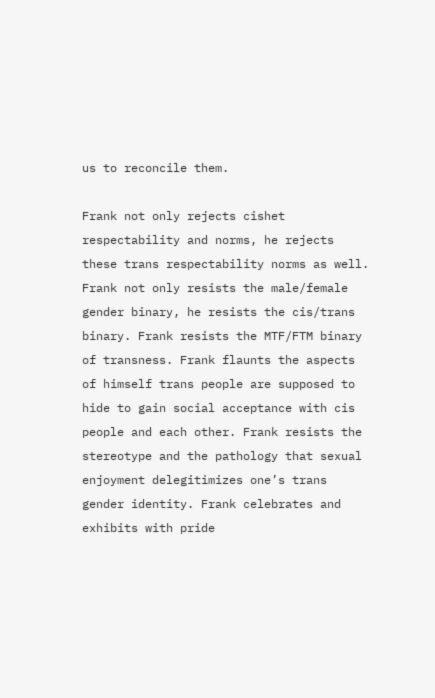us to reconcile them.

Frank not only rejects cishet respectability and norms, he rejects these trans respectability norms as well. Frank not only resists the male/female gender binary, he resists the cis/trans binary. Frank resists the MTF/FTM binary of transness. Frank flaunts the aspects of himself trans people are supposed to hide to gain social acceptance with cis people and each other. Frank resists the stereotype and the pathology that sexual enjoyment delegitimizes one’s trans gender identity. Frank celebrates and exhibits with pride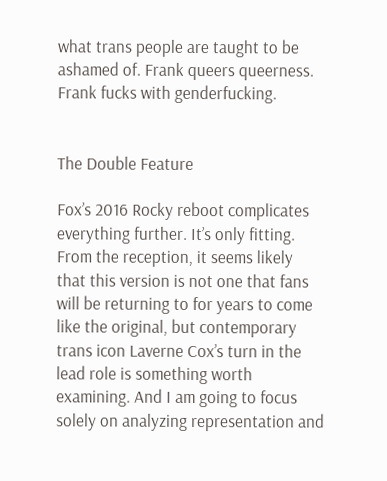what trans people are taught to be ashamed of. Frank queers queerness. Frank fucks with genderfucking.


The Double Feature

Fox’s 2016 Rocky reboot complicates everything further. It’s only fitting. From the reception, it seems likely that this version is not one that fans will be returning to for years to come like the original, but contemporary trans icon Laverne Cox’s turn in the lead role is something worth examining. And I am going to focus solely on analyzing representation and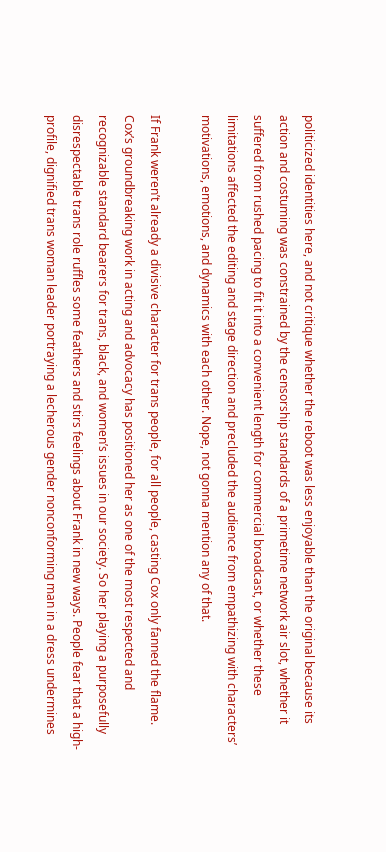politicized identities here, and not critique whether the reboot was less enjoyable than the original because its action and costuming was constrained by the censorship standards of a primetime network air slot, whether it suffered from rushed pacing to fit it into a convenient length for commercial broadcast, or whether these limitations affected the editing and stage direction and precluded the audience from empathizing with characters’ motivations, emotions, and dynamics with each other. Nope, not gonna mention any of that.

If Frank weren’t already a divisive character for trans people, for all people, casting Cox only fanned the flame. Cox’s groundbreaking work in acting and advocacy has positioned her as one of the most respected and recognizable standard bearers for trans, black, and women’s issues in our society. So her playing a purposefully disrespectable trans role ruffles some feathers and stirs feelings about Frank in new ways. People fear that a high-profile, dignified trans woman leader portraying a lecherous gender nonconforming man in a dress undermines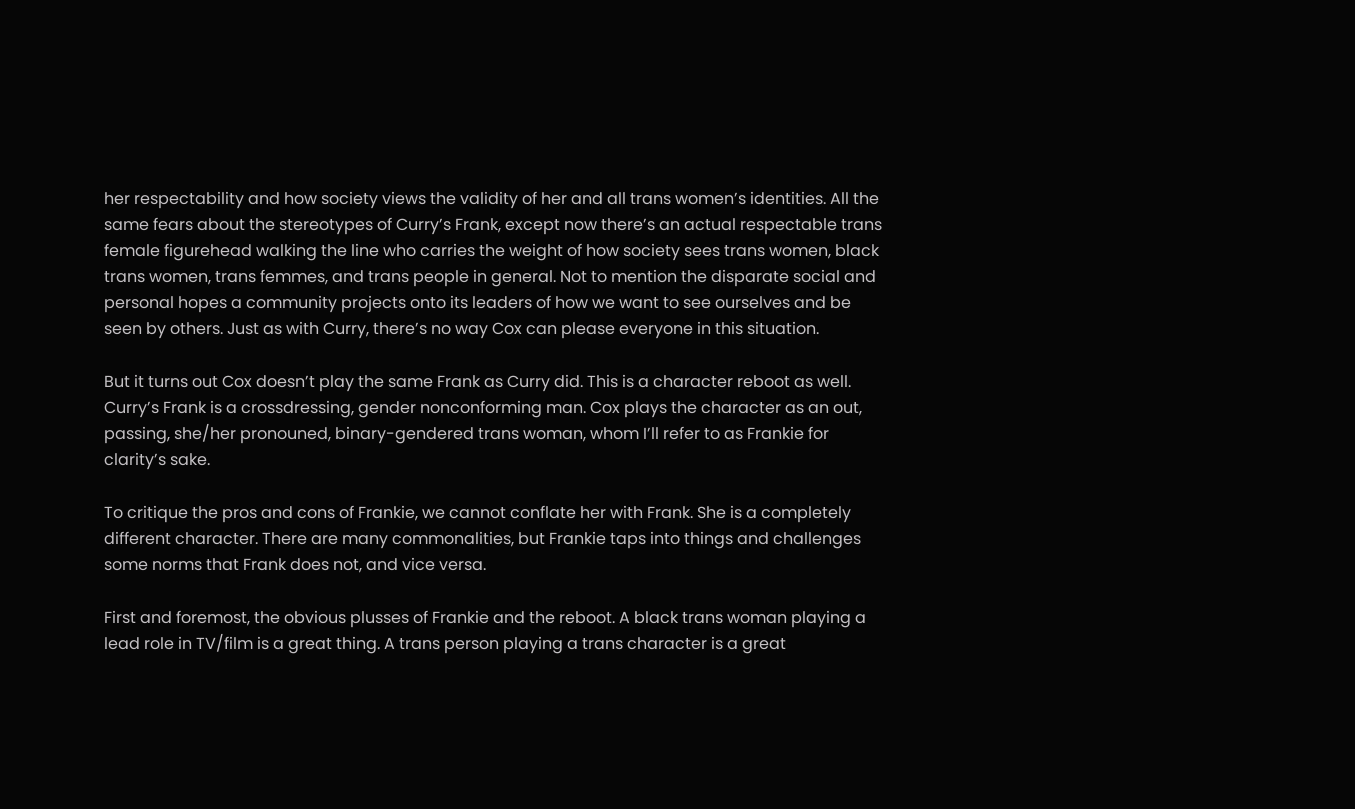her respectability and how society views the validity of her and all trans women’s identities. All the same fears about the stereotypes of Curry’s Frank, except now there’s an actual respectable trans female figurehead walking the line who carries the weight of how society sees trans women, black trans women, trans femmes, and trans people in general. Not to mention the disparate social and personal hopes a community projects onto its leaders of how we want to see ourselves and be seen by others. Just as with Curry, there’s no way Cox can please everyone in this situation.

But it turns out Cox doesn’t play the same Frank as Curry did. This is a character reboot as well. Curry’s Frank is a crossdressing, gender nonconforming man. Cox plays the character as an out, passing, she/her pronouned, binary-gendered trans woman, whom I’ll refer to as Frankie for clarity’s sake.

To critique the pros and cons of Frankie, we cannot conflate her with Frank. She is a completely different character. There are many commonalities, but Frankie taps into things and challenges some norms that Frank does not, and vice versa.

First and foremost, the obvious plusses of Frankie and the reboot. A black trans woman playing a lead role in TV/film is a great thing. A trans person playing a trans character is a great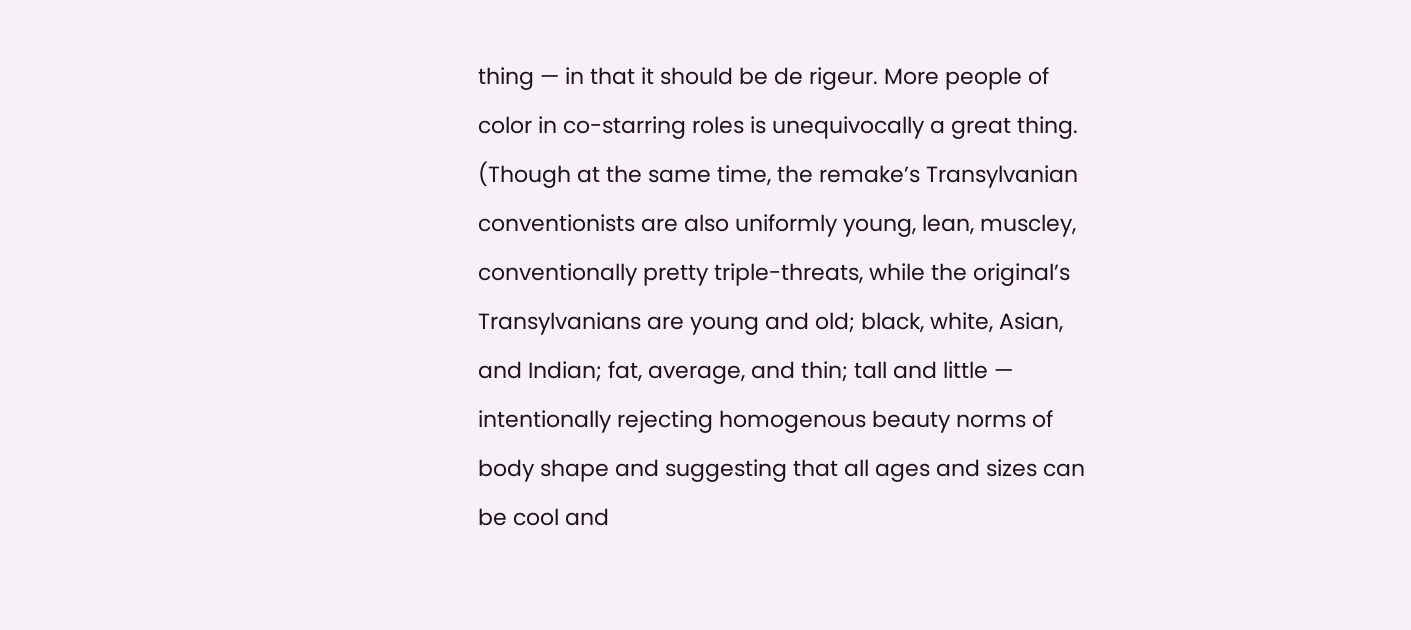thing — in that it should be de rigeur. More people of color in co-starring roles is unequivocally a great thing. (Though at the same time, the remake’s Transylvanian conventionists are also uniformly young, lean, muscley, conventionally pretty triple-threats, while the original’s Transylvanians are young and old; black, white, Asian, and Indian; fat, average, and thin; tall and little — intentionally rejecting homogenous beauty norms of body shape and suggesting that all ages and sizes can be cool and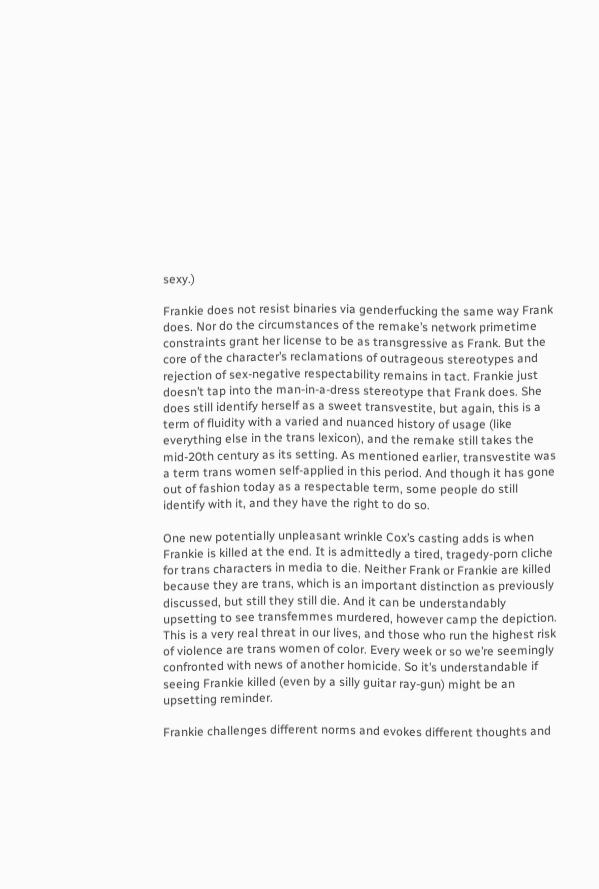sexy.)

Frankie does not resist binaries via genderfucking the same way Frank does. Nor do the circumstances of the remake’s network primetime constraints grant her license to be as transgressive as Frank. But the core of the character’s reclamations of outrageous stereotypes and rejection of sex-negative respectability remains in tact. Frankie just doesn’t tap into the man-in-a-dress stereotype that Frank does. She does still identify herself as a sweet transvestite, but again, this is a term of fluidity with a varied and nuanced history of usage (like everything else in the trans lexicon), and the remake still takes the mid-20th century as its setting. As mentioned earlier, transvestite was a term trans women self-applied in this period. And though it has gone out of fashion today as a respectable term, some people do still identify with it, and they have the right to do so.

One new potentially unpleasant wrinkle Cox’s casting adds is when Frankie is killed at the end. It is admittedly a tired, tragedy-porn cliche for trans characters in media to die. Neither Frank or Frankie are killed because they are trans, which is an important distinction as previously discussed, but still they still die. And it can be understandably upsetting to see transfemmes murdered, however camp the depiction. This is a very real threat in our lives, and those who run the highest risk of violence are trans women of color. Every week or so we’re seemingly confronted with news of another homicide. So it’s understandable if seeing Frankie killed (even by a silly guitar ray-gun) might be an upsetting reminder.

Frankie challenges different norms and evokes different thoughts and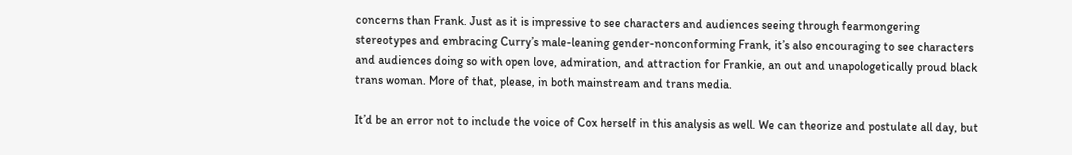concerns than Frank. Just as it is impressive to see characters and audiences seeing through fearmongering stereotypes and embracing Curry’s male-leaning gender-nonconforming Frank, it’s also encouraging to see characters and audiences doing so with open love, admiration, and attraction for Frankie, an out and unapologetically proud black trans woman. More of that, please, in both mainstream and trans media.

It’d be an error not to include the voice of Cox herself in this analysis as well. We can theorize and postulate all day, but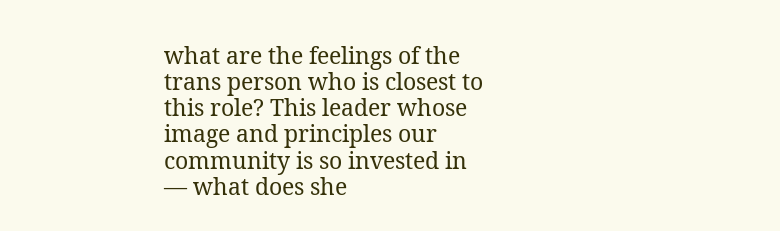what are the feelings of the trans person who is closest to this role? This leader whose image and principles our community is so invested in — what does she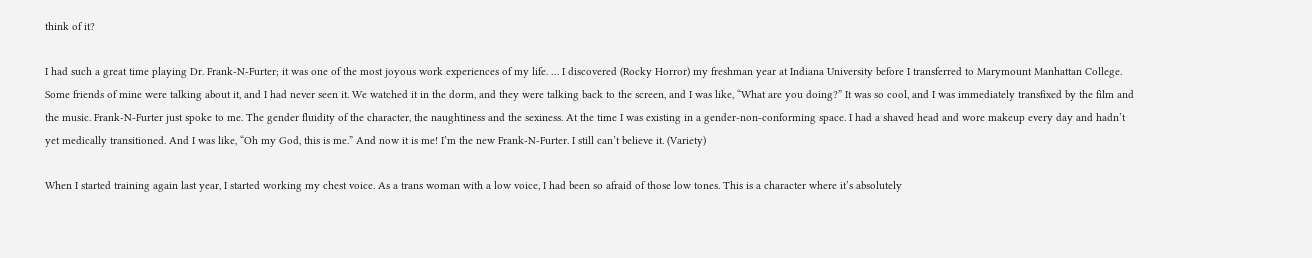think of it?

I had such a great time playing Dr. Frank-N-Furter; it was one of the most joyous work experiences of my life. … I discovered (Rocky Horror) my freshman year at Indiana University before I transferred to Marymount Manhattan College. Some friends of mine were talking about it, and I had never seen it. We watched it in the dorm, and they were talking back to the screen, and I was like, “What are you doing?” It was so cool, and I was immediately transfixed by the film and the music. Frank-N-Furter just spoke to me. The gender fluidity of the character, the naughtiness and the sexiness. At the time I was existing in a gender-non-conforming space. I had a shaved head and wore makeup every day and hadn’t yet medically transitioned. And I was like, “Oh my God, this is me.” And now it is me! I’m the new Frank-N-Furter. I still can’t believe it. (Variety)

When I started training again last year, I started working my chest voice. As a trans woman with a low voice, I had been so afraid of those low tones. This is a character where it’s absolutely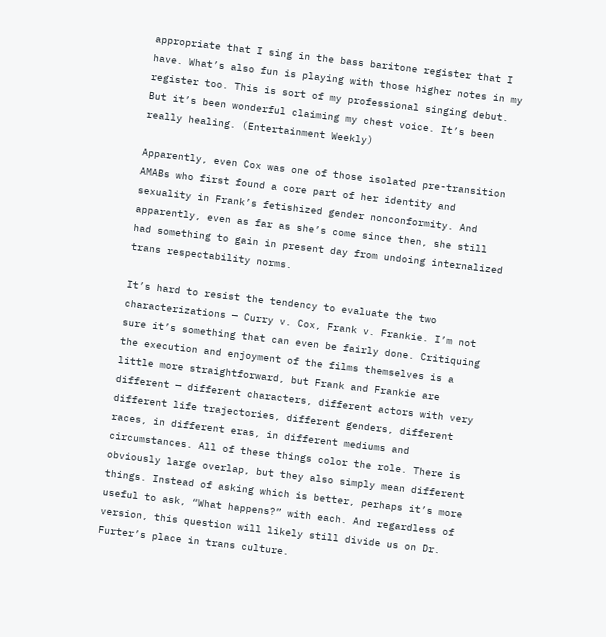appropriate that I sing in the bass baritone register that I have. What’s also fun is playing with those higher notes in my register too. This is sort of my professional singing debut. But it’s been wonderful claiming my chest voice. It’s been really healing. (Entertainment Weekly)

Apparently, even Cox was one of those isolated pre-transition AMABs who first found a core part of her identity and sexuality in Frank’s fetishized gender nonconformity. And apparently, even as far as she’s come since then, she still had something to gain in present day from undoing internalized trans respectability norms.

It’s hard to resist the tendency to evaluate the two characterizations — Curry v. Cox, Frank v. Frankie. I’m not sure it’s something that can even be fairly done. Critiquing the execution and enjoyment of the films themselves is a little more straightforward, but Frank and Frankie are different — different characters, different actors with very different life trajectories, different genders, different races, in different eras, in different mediums and circumstances. All of these things color the role. There is obviously large overlap, but they also simply mean different things. Instead of asking which is better, perhaps it’s more useful to ask, “What happens?” with each. And regardless of version, this question will likely still divide us on Dr. Furter’s place in trans culture.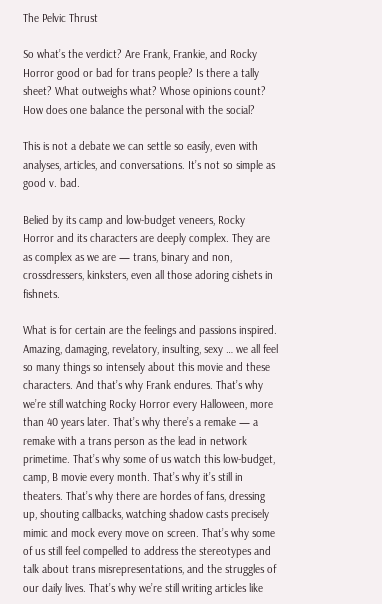The Pelvic Thrust

So what’s the verdict? Are Frank, Frankie, and Rocky Horror good or bad for trans people? Is there a tally sheet? What outweighs what? Whose opinions count? How does one balance the personal with the social?

This is not a debate we can settle so easily, even with analyses, articles, and conversations. It’s not so simple as good v. bad.

Belied by its camp and low-budget veneers, Rocky Horror and its characters are deeply complex. They are as complex as we are — trans, binary and non, crossdressers, kinksters, even all those adoring cishets in fishnets.

What is for certain are the feelings and passions inspired. Amazing, damaging, revelatory, insulting, sexy … we all feel so many things so intensely about this movie and these characters. And that’s why Frank endures. That’s why we’re still watching Rocky Horror every Halloween, more than 40 years later. That’s why there’s a remake — a remake with a trans person as the lead in network primetime. That’s why some of us watch this low-budget, camp, B movie every month. That’s why it’s still in theaters. That’s why there are hordes of fans, dressing up, shouting callbacks, watching shadow casts precisely mimic and mock every move on screen. That’s why some of us still feel compelled to address the stereotypes and talk about trans misrepresentations, and the struggles of our daily lives. That’s why we’re still writing articles like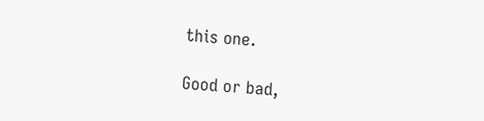this one.

Good or bad,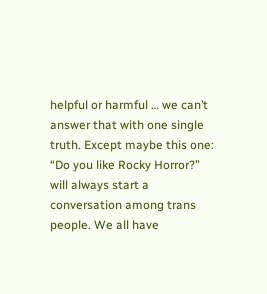helpful or harmful … we can’t answer that with one single truth. Except maybe this one: “Do you like Rocky Horror?” will always start a conversation among trans people. We all have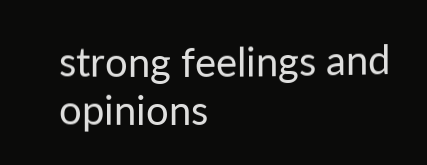strong feelings and opinions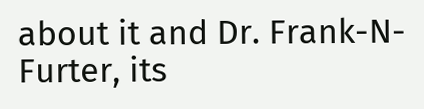about it and Dr. Frank-N-Furter, its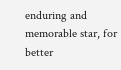enduring and memorable star, for better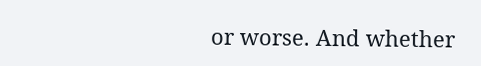or worse. And whether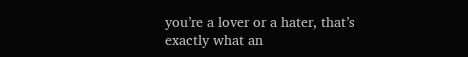you’re a lover or a hater, that’s exactly what an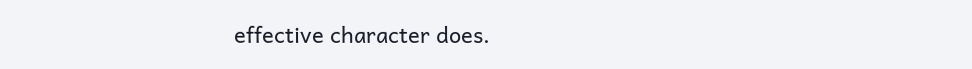effective character does.